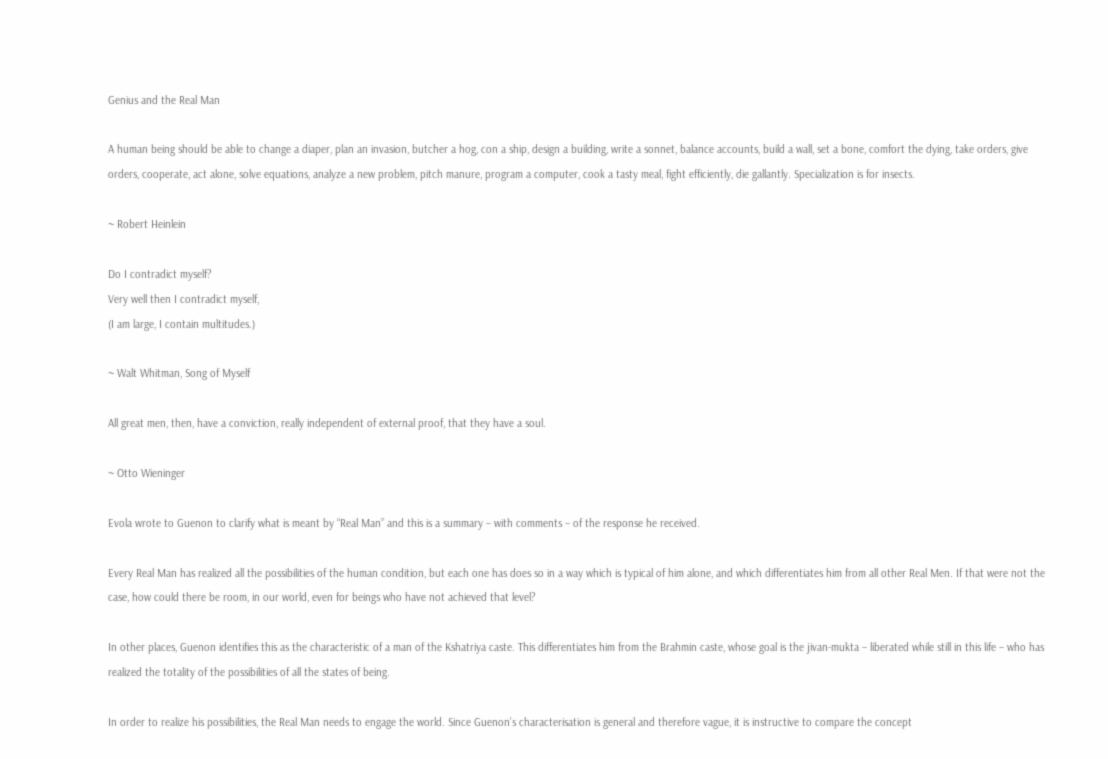Genius and the Real Man

A human being should be able to change a diaper, plan an invasion, butcher a hog, con a ship, design a building, write a sonnet, balance accounts, build a wall, set a bone, comfort the dying, take orders, give orders, cooperate, act alone, solve equations, analyze a new problem, pitch manure, program a computer, cook a tasty meal, fight efficiently, die gallantly. Specialization is for insects.

~ Robert Heinlein

Do I contradict myself?
Very well then I contradict myself,
(I am large, I contain multitudes.)

~ Walt Whitman, Song of Myself

All great men, then, have a conviction, really independent of external proof, that they have a soul.

~ Otto Wieninger

Evola wrote to Guenon to clarify what is meant by “Real Man” and this is a summary – with comments – of the response he received.

Every Real Man has realized all the possibilities of the human condition, but each one has does so in a way which is typical of him alone, and which differentiates him from all other Real Men. If that were not the case, how could there be room, in our world, even for beings who have not achieved that level?

In other places, Guenon identifies this as the characteristic of a man of the Kshatriya caste. This differentiates him from the Brahmin caste, whose goal is the jivan-mukta – liberated while still in this life – who has realized the totality of the possibilities of all the states of being.

In order to realize his possibilities, the Real Man needs to engage the world. Since Guenon’s characterisation is general and therefore vague, it is instructive to compare the concept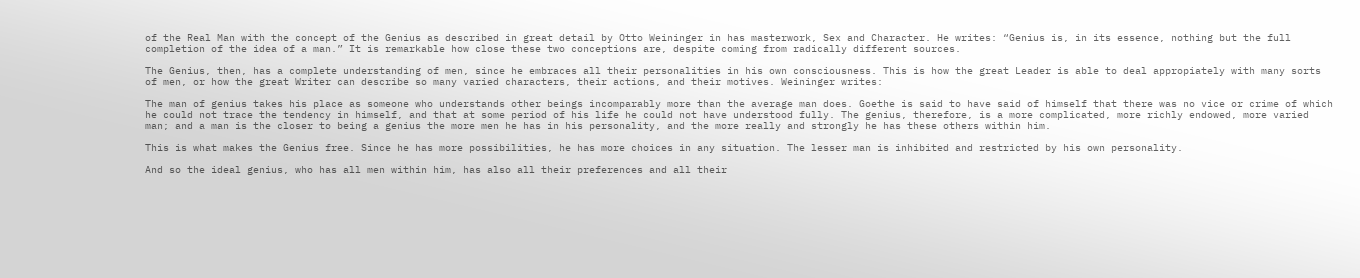of the Real Man with the concept of the Genius as described in great detail by Otto Weininger in has masterwork, Sex and Character. He writes: “Genius is, in its essence, nothing but the full completion of the idea of a man.” It is remarkable how close these two conceptions are, despite coming from radically different sources.

The Genius, then, has a complete understanding of men, since he embraces all their personalities in his own consciousness. This is how the great Leader is able to deal appropiately with many sorts of men, or how the great Writer can describe so many varied characters, their actions, and their motives. Weininger writes:

The man of genius takes his place as someone who understands other beings incomparably more than the average man does. Goethe is said to have said of himself that there was no vice or crime of which he could not trace the tendency in himself, and that at some period of his life he could not have understood fully. The genius, therefore, is a more complicated, more richly endowed, more varied man; and a man is the closer to being a genius the more men he has in his personality, and the more really and strongly he has these others within him.

This is what makes the Genius free. Since he has more possibilities, he has more choices in any situation. The lesser man is inhibited and restricted by his own personality.

And so the ideal genius, who has all men within him, has also all their preferences and all their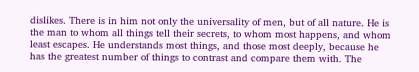dislikes. There is in him not only the universality of men, but of all nature. He is the man to whom all things tell their secrets, to whom most happens, and whom least escapes. He understands most things, and those most deeply, because he has the greatest number of things to contrast and compare them with. The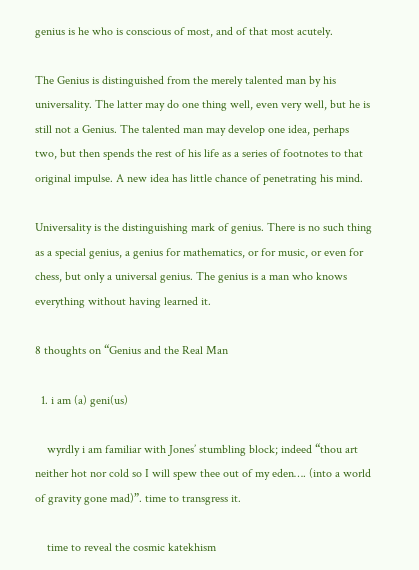genius is he who is conscious of most, and of that most acutely.

The Genius is distinguished from the merely talented man by his universality. The latter may do one thing well, even very well, but he is still not a Genius. The talented man may develop one idea, perhaps two, but then spends the rest of his life as a series of footnotes to that original impulse. A new idea has little chance of penetrating his mind.

Universality is the distinguishing mark of genius. There is no such thing as a special genius, a genius for mathematics, or for music, or even for chess, but only a universal genius. The genius is a man who knows everything without having learned it.

8 thoughts on “Genius and the Real Man

  1. i am (a) geni(us)

    wyrdly i am familiar with Jones’ stumbling block; indeed “thou art neither hot nor cold so I will spew thee out of my eden…. (into a world of gravity gone mad)”. time to transgress it.

    time to reveal the cosmic katekhism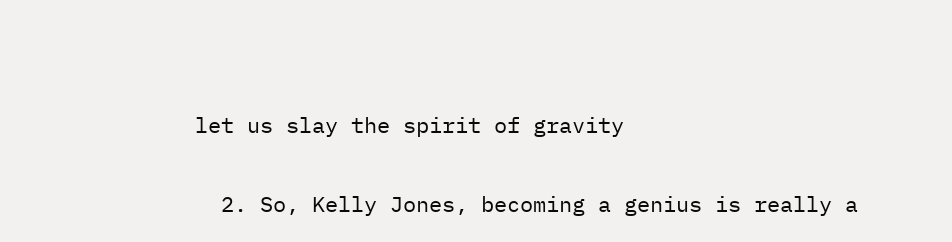let us slay the spirit of gravity

  2. So, Kelly Jones, becoming a genius is really a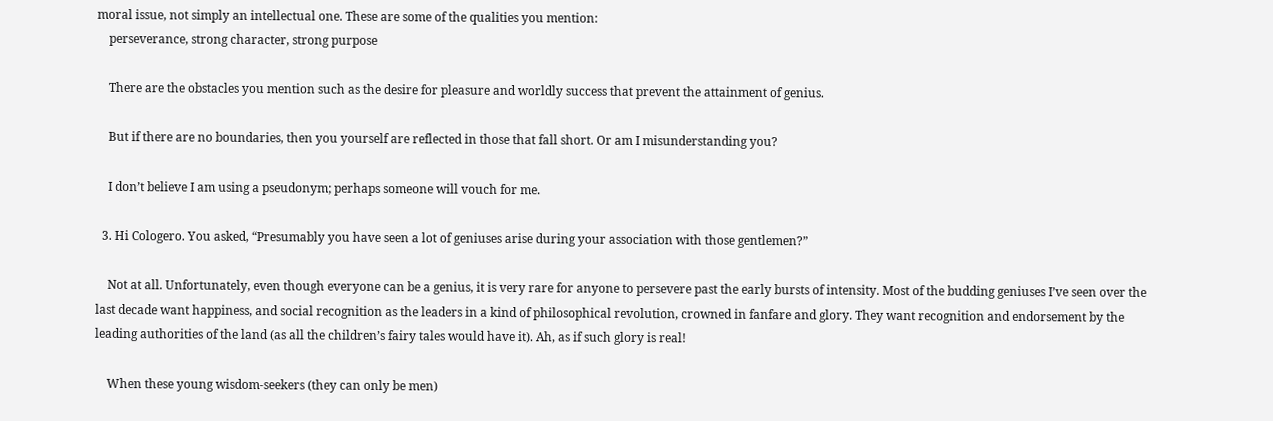moral issue, not simply an intellectual one. These are some of the qualities you mention:
    perseverance, strong character, strong purpose

    There are the obstacles you mention such as the desire for pleasure and worldly success that prevent the attainment of genius.

    But if there are no boundaries, then you yourself are reflected in those that fall short. Or am I misunderstanding you?

    I don’t believe I am using a pseudonym; perhaps someone will vouch for me.

  3. Hi Cologero. You asked, “Presumably you have seen a lot of geniuses arise during your association with those gentlemen?”

    Not at all. Unfortunately, even though everyone can be a genius, it is very rare for anyone to persevere past the early bursts of intensity. Most of the budding geniuses I’ve seen over the last decade want happiness, and social recognition as the leaders in a kind of philosophical revolution, crowned in fanfare and glory. They want recognition and endorsement by the leading authorities of the land (as all the children’s fairy tales would have it). Ah, as if such glory is real!

    When these young wisdom-seekers (they can only be men)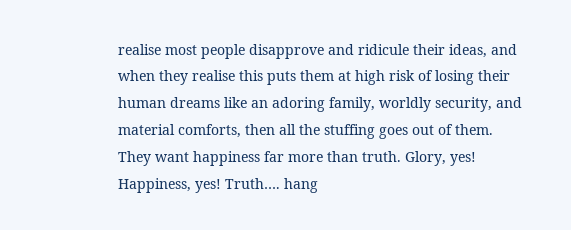realise most people disapprove and ridicule their ideas, and when they realise this puts them at high risk of losing their human dreams like an adoring family, worldly security, and material comforts, then all the stuffing goes out of them. They want happiness far more than truth. Glory, yes! Happiness, yes! Truth…. hang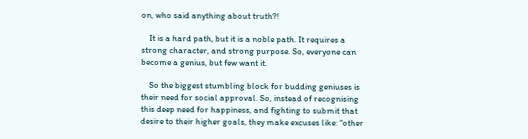on, who said anything about truth?!

    It is a hard path, but it is a noble path. It requires a strong character, and strong purpose. So, everyone can become a genius, but few want it.

    So the biggest stumbling block for budding geniuses is their need for social approval. So, instead of recognising this deep need for happiness, and fighting to submit that desire to their higher goals, they make excuses like: “other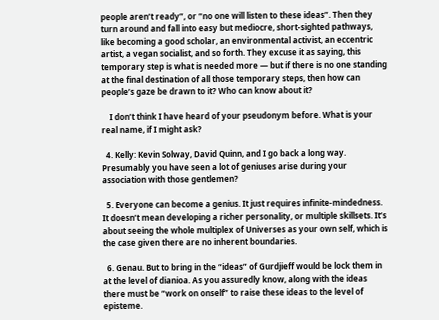people aren’t ready”, or “no one will listen to these ideas”. Then they turn around and fall into easy but mediocre, short-sighted pathways, like becoming a good scholar, an environmental activist, an eccentric artist, a vegan socialist, and so forth. They excuse it as saying, this temporary step is what is needed more — but if there is no one standing at the final destination of all those temporary steps, then how can people’s gaze be drawn to it? Who can know about it?

    I don’t think I have heard of your pseudonym before. What is your real name, if I might ask?

  4. Kelly: Kevin Solway, David Quinn, and I go back a long way. Presumably you have seen a lot of geniuses arise during your association with those gentlemen?

  5. Everyone can become a genius. It just requires infinite-mindedness. It doesn’t mean developing a richer personality, or multiple skillsets. It’s about seeing the whole multiplex of Universes as your own self, which is the case given there are no inherent boundaries.

  6. Genau. But to bring in the “ideas” of Gurdjieff would be lock them in at the level of dianioa. As you assuredly know, along with the ideas there must be “work on onself” to raise these ideas to the level of episteme.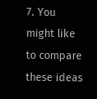7. You might like to compare these ideas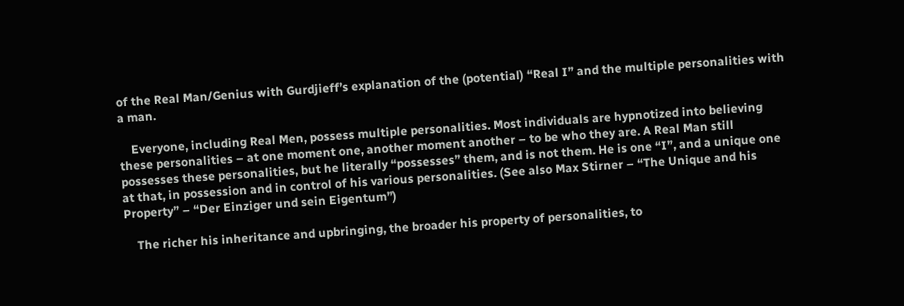of the Real Man/Genius with Gurdjieff’s explanation of the (potential) “Real I” and the multiple personalities with a man.

    Everyone, including Real Men, possess multiple personalities. Most individuals are hypnotized into believing these personalities – at one moment one, another moment another – to be who they are. A Real Man still possesses these personalities, but he literally “possesses” them, and is not them. He is one “I”, and a unique one at that, in possession and in control of his various personalities. (See also Max Stirner – “The Unique and his Property” – “Der Einziger und sein Eigentum”)

    The richer his inheritance and upbringing, the broader his property of personalities, to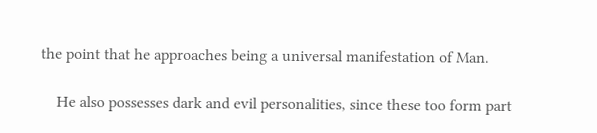the point that he approaches being a universal manifestation of Man.

    He also possesses dark and evil personalities, since these too form part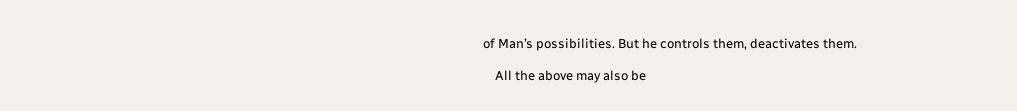of Man’s possibilities. But he controls them, deactivates them.

    All the above may also be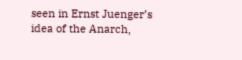seen in Ernst Juenger’s idea of the Anarch,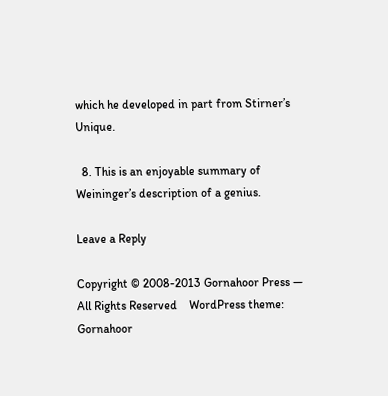which he developed in part from Stirner’s Unique.

  8. This is an enjoyable summary of Weininger’s description of a genius.

Leave a Reply

Copyright © 2008-2013 Gornahoor Press — All Rights Reserved    WordPress theme: Gornahoor